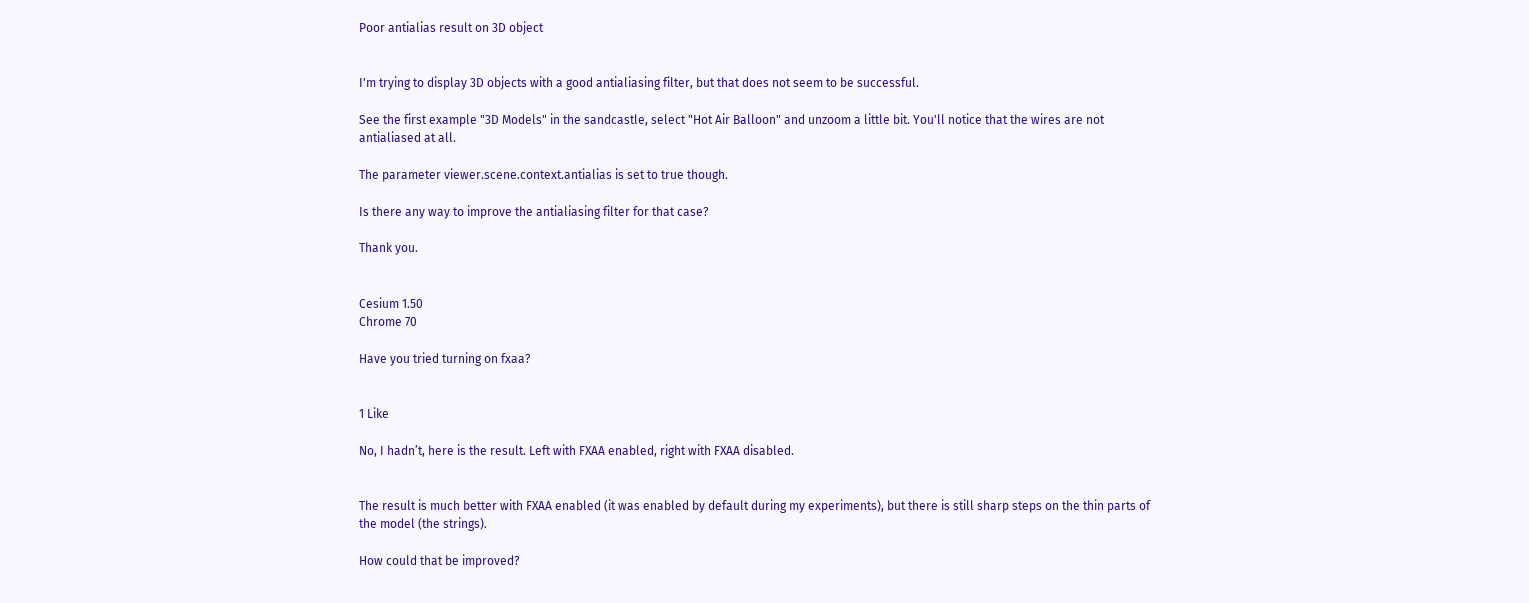Poor antialias result on 3D object


I'm trying to display 3D objects with a good antialiasing filter, but that does not seem to be successful.

See the first example "3D Models" in the sandcastle, select "Hot Air Balloon" and unzoom a little bit. You'll notice that the wires are not antialiased at all.

The parameter viewer.scene.context.antialias is set to true though.

Is there any way to improve the antialiasing filter for that case?

Thank you.


Cesium 1.50
Chrome 70

Have you tried turning on fxaa?


1 Like

No, I hadn’t, here is the result. Left with FXAA enabled, right with FXAA disabled.


The result is much better with FXAA enabled (it was enabled by default during my experiments), but there is still sharp steps on the thin parts of the model (the strings).

How could that be improved?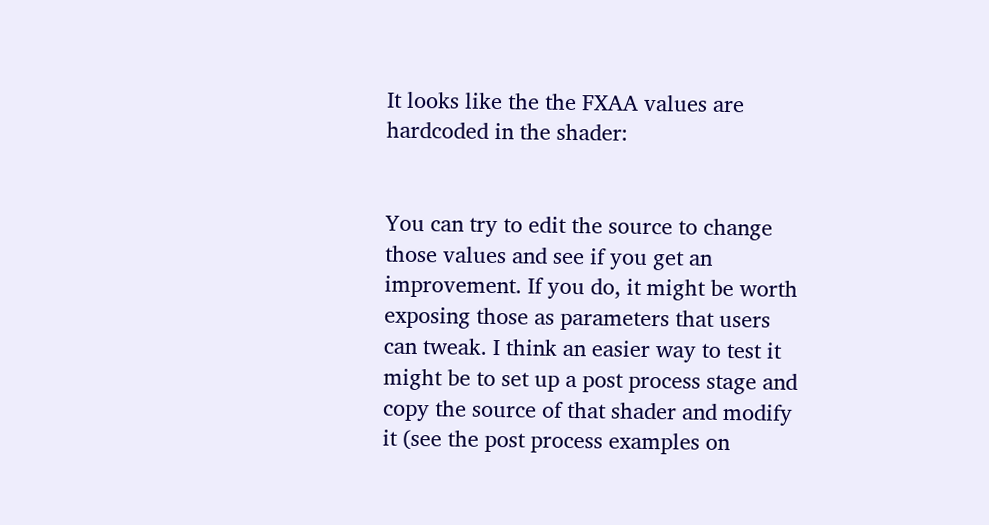It looks like the the FXAA values are hardcoded in the shader:


You can try to edit the source to change those values and see if you get an improvement. If you do, it might be worth exposing those as parameters that users can tweak. I think an easier way to test it might be to set up a post process stage and copy the source of that shader and modify it (see the post process examples on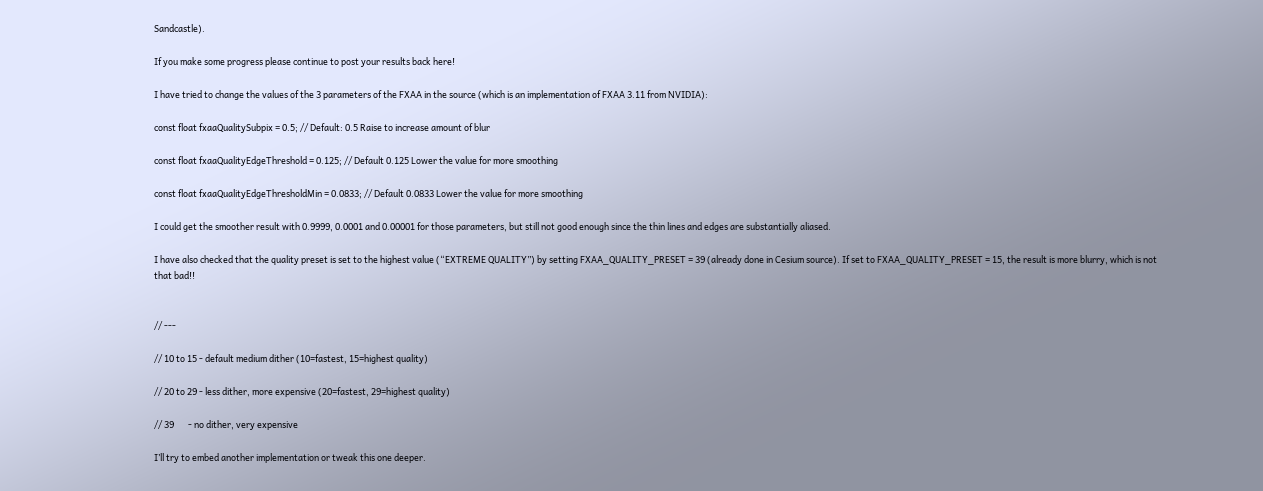Sandcastle).

If you make some progress please continue to post your results back here!

I have tried to change the values of the 3 parameters of the FXAA in the source (which is an implementation of FXAA 3.11 from NVIDIA):

const float fxaaQualitySubpix = 0.5; // Default: 0.5 Raise to increase amount of blur

const float fxaaQualityEdgeThreshold = 0.125; // Default 0.125 Lower the value for more smoothing

const float fxaaQualityEdgeThresholdMin = 0.0833; // Default 0.0833 Lower the value for more smoothing

I could get the smoother result with 0.9999, 0.0001 and 0.00001 for those parameters, but still not good enough since the thin lines and edges are substantially aliased.

I have also checked that the quality preset is set to the highest value (“EXTREME QUALITY”) by setting FXAA_QUALITY_PRESET = 39 (already done in Cesium source). If set to FXAA_QUALITY_PRESET = 15, the result is more blurry, which is not that bad!!


// ---

// 10 to 15 - default medium dither (10=fastest, 15=highest quality)

// 20 to 29 - less dither, more expensive (20=fastest, 29=highest quality)

// 39       - no dither, very expensive

I’ll try to embed another implementation or tweak this one deeper.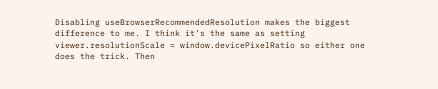Disabling useBrowserRecommendedResolution makes the biggest difference to me. I think it’s the same as setting viewer.resolutionScale = window.devicePixelRatio so either one does the trick. Then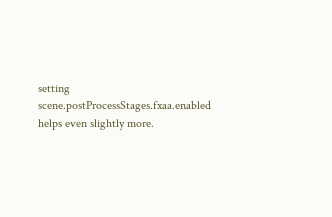setting scene.postProcessStages.fxaa.enabled helps even slightly more.